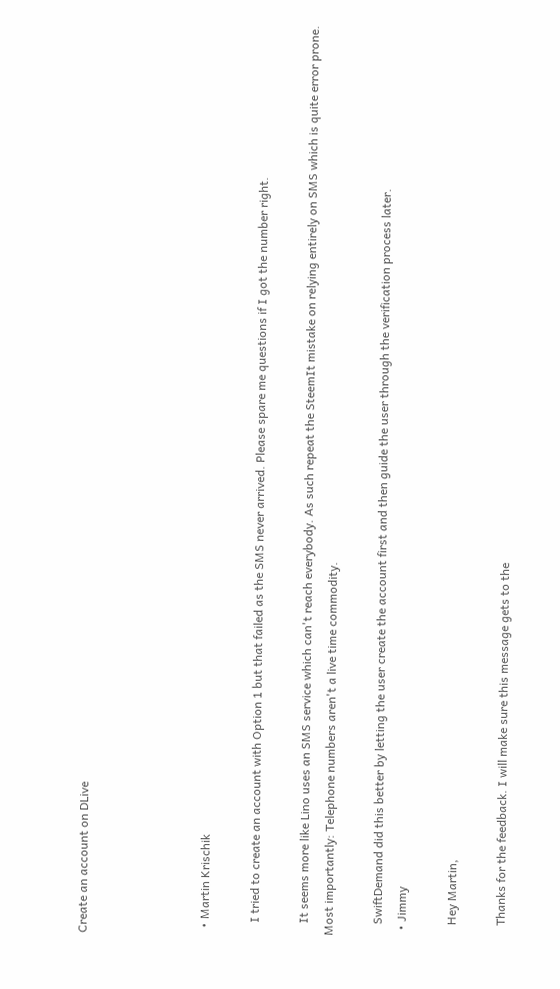Create an account on DLive




  • Martin Krischik

    I tried to create an account with Option 1 but that failed as the SMS never arrived. Please spare me questions if I got the number right.

    It seems more like Lino uses an SMS service which can't reach everybody. As such repeat the SteemIt mistake on relying entirely on SMS which is quite error prone. Most importantly: Telephone numbers aren't a live time commodity.

    SwiftDemand did this better by letting the user create the account first and then guide the user through the verification process later.
  • Jimmy

    Hey Martin,

    Thanks for the feedback. I will make sure this message gets to the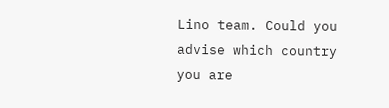Lino team. Could you advise which country you are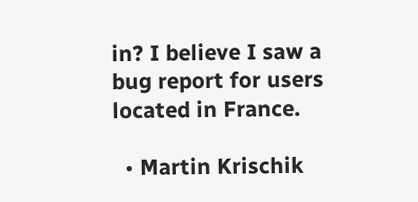in? I believe I saw a bug report for users located in France.

  • Martin Krischik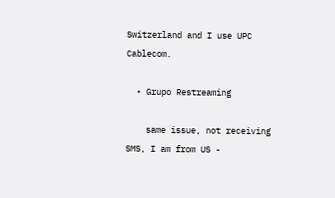Switzerland and I use UPC Cablecom.

  • Grupo Restreaming

    same issue, not receiving SMS, I am from US -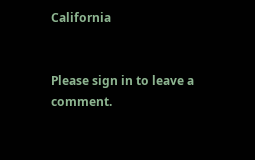California


Please sign in to leave a comment.